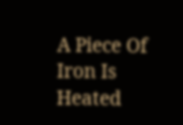A Piece Of Iron Is Heated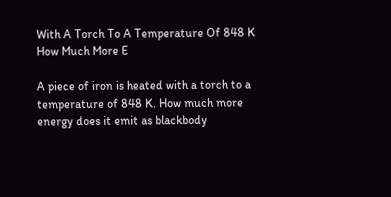With A Torch To A Temperature Of 848 K How Much More E

A piece of iron is heated with a torch to a temperature of 848 K. How much more energy does it emit as blackbody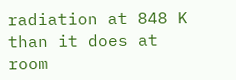radiation at 848 K than it does at room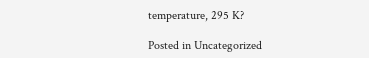temperature, 295 K?

Posted in Uncategorized